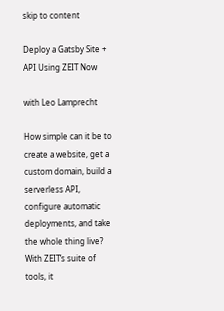skip to content

Deploy a Gatsby Site + API Using ZEIT Now

with Leo Lamprecht

How simple can it be to create a website, get a custom domain, build a serverless API, configure automatic deployments, and take the whole thing live? With ZEIT’s suite of tools, it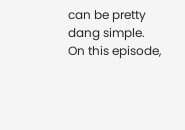can be pretty dang simple. On this episode,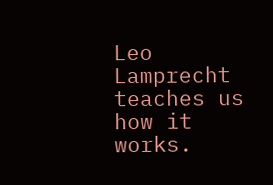Leo Lamprecht teaches us how it works.